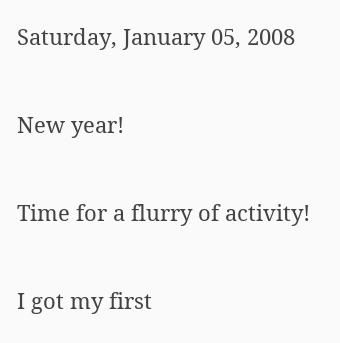Saturday, January 05, 2008

New year!

Time for a flurry of activity!

I got my first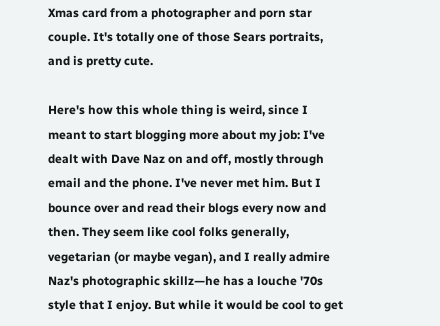Xmas card from a photographer and porn star couple. It's totally one of those Sears portraits, and is pretty cute.

Here's how this whole thing is weird, since I meant to start blogging more about my job: I've dealt with Dave Naz on and off, mostly through email and the phone. I've never met him. But I bounce over and read their blogs every now and then. They seem like cool folks generally, vegetarian (or maybe vegan), and I really admire Naz's photographic skillz—he has a louche '70s style that I enjoy. But while it would be cool to get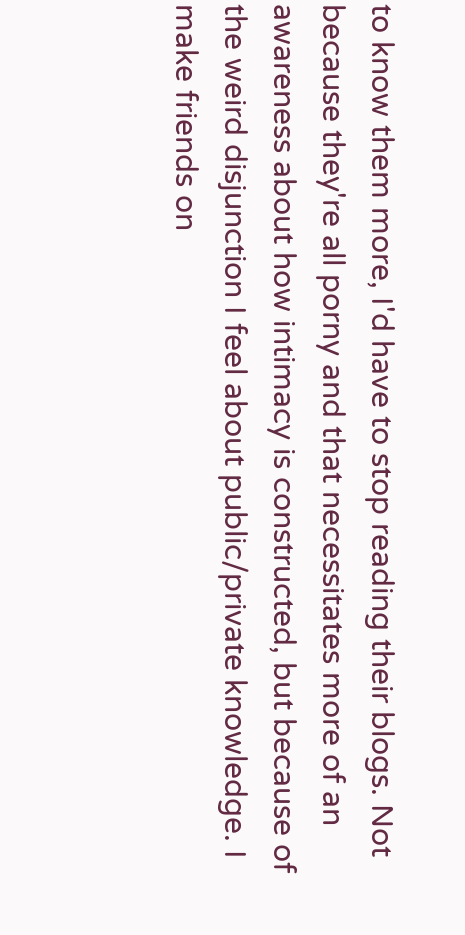to know them more, I'd have to stop reading their blogs. Not because they're all porny and that necessitates more of an awareness about how intimacy is constructed, but because of the weird disjunction I feel about public/private knowledge. I make friends on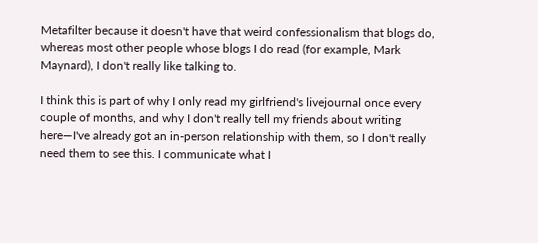Metafilter because it doesn't have that weird confessionalism that blogs do, whereas most other people whose blogs I do read (for example, Mark Maynard), I don't really like talking to.

I think this is part of why I only read my girlfriend's livejournal once every couple of months, and why I don't really tell my friends about writing here—I've already got an in-person relationship with them, so I don't really need them to see this. I communicate what I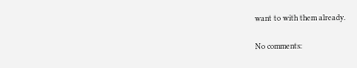want to with them already.

No comments: